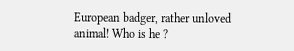European badger, rather unloved animal! Who is he ?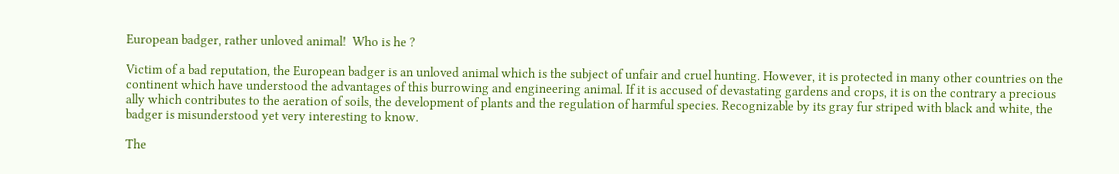European badger, rather unloved animal!  Who is he ?

Victim of a bad reputation, the European badger is an unloved animal which is the subject of unfair and cruel hunting. However, it is protected in many other countries on the continent which have understood the advantages of this burrowing and engineering animal. If it is accused of devastating gardens and crops, it is on the contrary a precious ally which contributes to the aeration of soils, the development of plants and the regulation of harmful species. Recognizable by its gray fur striped with black and white, the badger is misunderstood yet very interesting to know.

The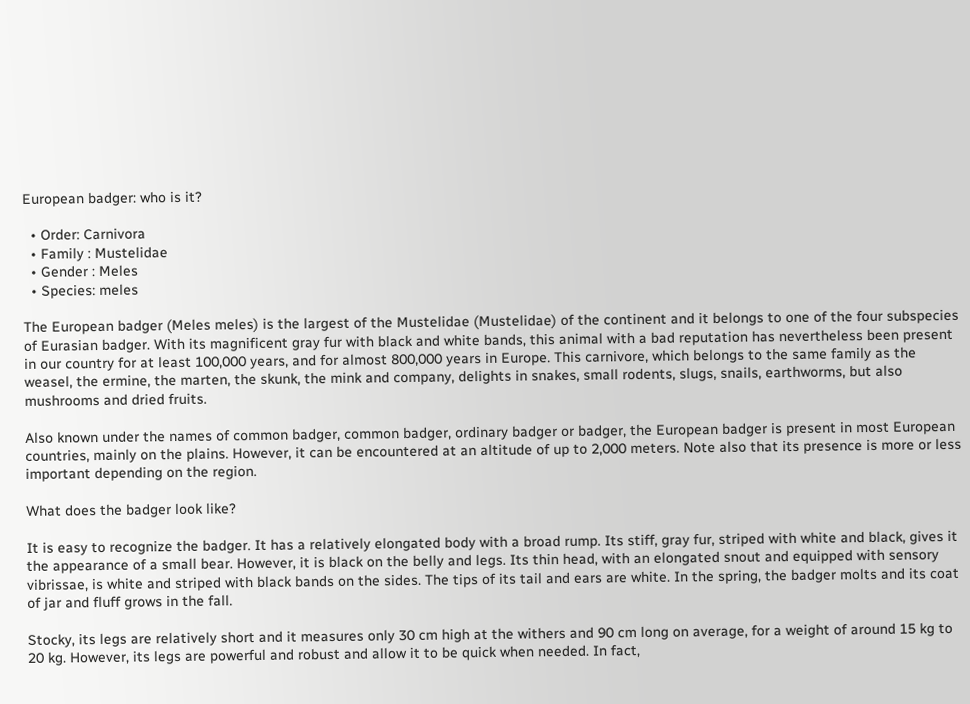European badger: who is it?

  • Order: Carnivora
  • Family : Mustelidae
  • Gender : Meles
  • Species: meles

The European badger (Meles meles) is the largest of the Mustelidae (Mustelidae) of the continent and it belongs to one of the four subspecies of Eurasian badger. With its magnificent gray fur with black and white bands, this animal with a bad reputation has nevertheless been present in our country for at least 100,000 years, and for almost 800,000 years in Europe. This carnivore, which belongs to the same family as the weasel, the ermine, the marten, the skunk, the mink and company, delights in snakes, small rodents, slugs, snails, earthworms, but also mushrooms and dried fruits.

Also known under the names of common badger, common badger, ordinary badger or badger, the European badger is present in most European countries, mainly on the plains. However, it can be encountered at an altitude of up to 2,000 meters. Note also that its presence is more or less important depending on the region.

What does the badger look like?

It is easy to recognize the badger. It has a relatively elongated body with a broad rump. Its stiff, gray fur, striped with white and black, gives it the appearance of a small bear. However, it is black on the belly and legs. Its thin head, with an elongated snout and equipped with sensory vibrissae, is white and striped with black bands on the sides. The tips of its tail and ears are white. In the spring, the badger molts and its coat of jar and fluff grows in the fall.

Stocky, its legs are relatively short and it measures only 30 cm high at the withers and 90 cm long on average, for a weight of around 15 kg to 20 kg. However, its legs are powerful and robust and allow it to be quick when needed. In fact,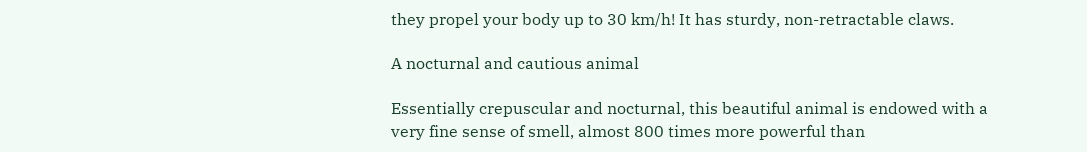they propel your body up to 30 km/h! It has sturdy, non-retractable claws.

A nocturnal and cautious animal

Essentially crepuscular and nocturnal, this beautiful animal is endowed with a very fine sense of smell, almost 800 times more powerful than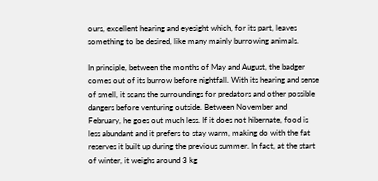ours, excellent hearing and eyesight which, for its part, leaves something to be desired, like many mainly burrowing animals.

In principle, between the months of May and August, the badger comes out of its burrow before nightfall. With its hearing and sense of smell, it scans the surroundings for predators and other possible dangers before venturing outside. Between November and February, he goes out much less. If it does not hibernate, food is less abundant and it prefers to stay warm, making do with the fat reserves it built up during the previous summer. In fact, at the start of winter, it weighs around 3 kg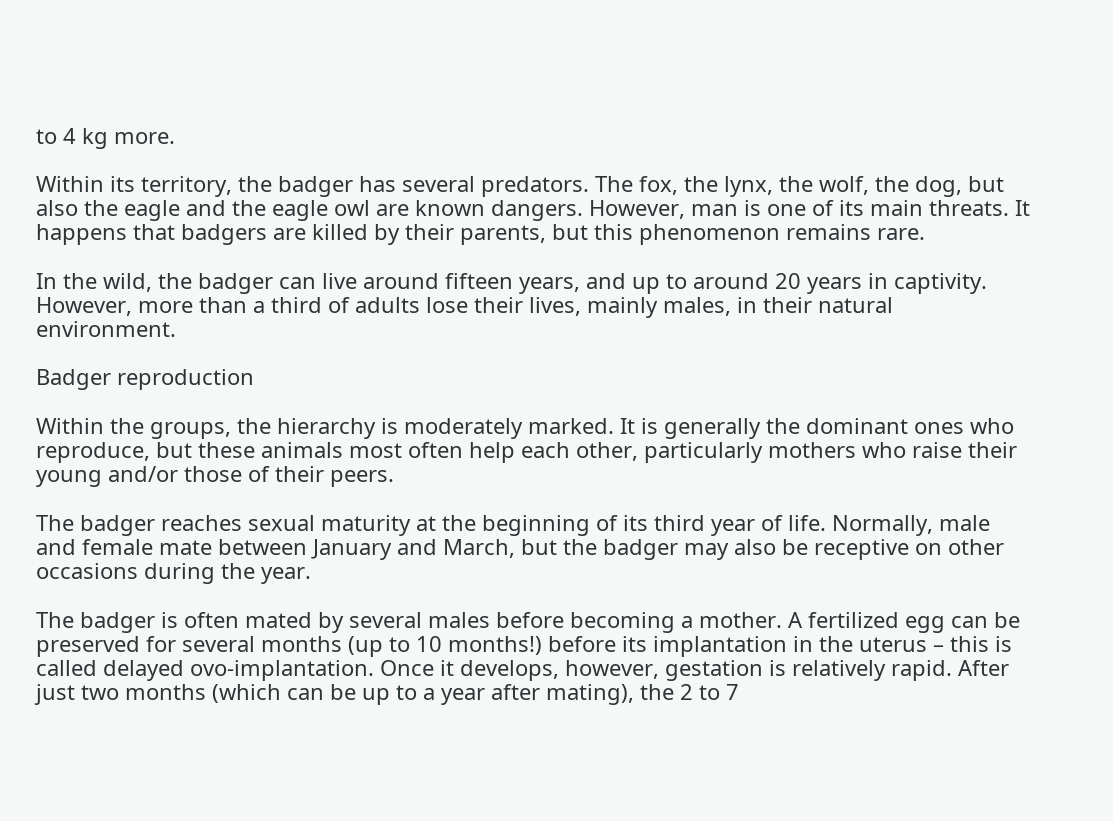to 4 kg more.

Within its territory, the badger has several predators. The fox, the lynx, the wolf, the dog, but also the eagle and the eagle owl are known dangers. However, man is one of its main threats. It happens that badgers are killed by their parents, but this phenomenon remains rare.

In the wild, the badger can live around fifteen years, and up to around 20 years in captivity. However, more than a third of adults lose their lives, mainly males, in their natural environment.

Badger reproduction

Within the groups, the hierarchy is moderately marked. It is generally the dominant ones who reproduce, but these animals most often help each other, particularly mothers who raise their young and/or those of their peers.

The badger reaches sexual maturity at the beginning of its third year of life. Normally, male and female mate between January and March, but the badger may also be receptive on other occasions during the year.

The badger is often mated by several males before becoming a mother. A fertilized egg can be preserved for several months (up to 10 months!) before its implantation in the uterus – this is called delayed ovo-implantation. Once it develops, however, gestation is relatively rapid. After just two months (which can be up to a year after mating), the 2 to 7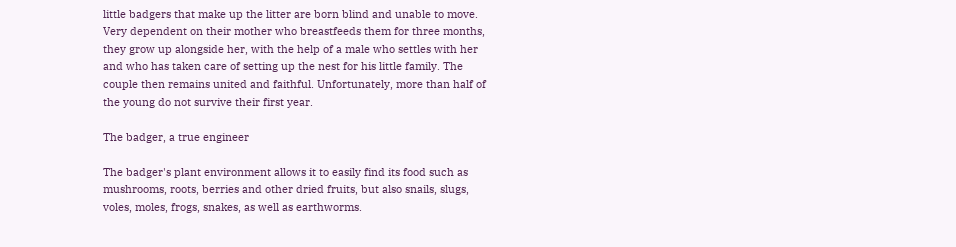little badgers that make up the litter are born blind and unable to move. Very dependent on their mother who breastfeeds them for three months, they grow up alongside her, with the help of a male who settles with her and who has taken care of setting up the nest for his little family. The couple then remains united and faithful. Unfortunately, more than half of the young do not survive their first year.

The badger, a true engineer

The badger's plant environment allows it to easily find its food such as mushrooms, roots, berries and other dried fruits, but also snails, slugs, voles, moles, frogs, snakes, as well as earthworms.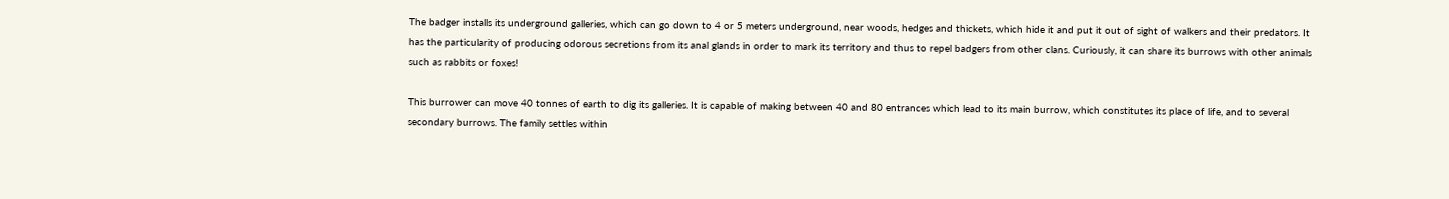The badger installs its underground galleries, which can go down to 4 or 5 meters underground, near woods, hedges and thickets, which hide it and put it out of sight of walkers and their predators. It has the particularity of producing odorous secretions from its anal glands in order to mark its territory and thus to repel badgers from other clans. Curiously, it can share its burrows with other animals such as rabbits or foxes!

This burrower can move 40 tonnes of earth to dig its galleries. It is capable of making between 40 and 80 entrances which lead to its main burrow, which constitutes its place of life, and to several secondary burrows. The family settles within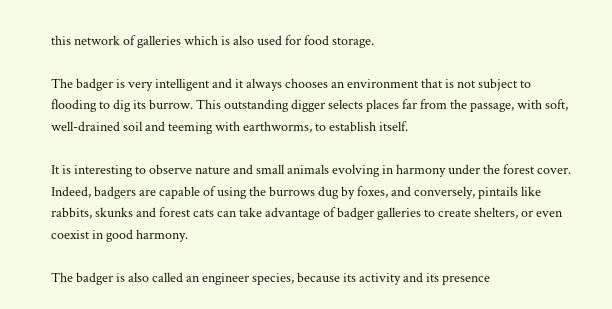this network of galleries which is also used for food storage.

The badger is very intelligent and it always chooses an environment that is not subject to flooding to dig its burrow. This outstanding digger selects places far from the passage, with soft, well-drained soil and teeming with earthworms, to establish itself.

It is interesting to observe nature and small animals evolving in harmony under the forest cover. Indeed, badgers are capable of using the burrows dug by foxes, and conversely, pintails like rabbits, skunks and forest cats can take advantage of badger galleries to create shelters, or even coexist in good harmony.

The badger is also called an engineer species, because its activity and its presence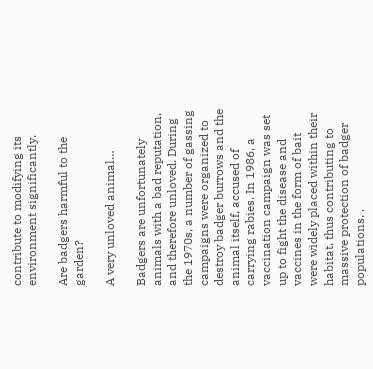contribute to modifying its environment significantly.

Are badgers harmful to the garden?

A very unloved animal…

Badgers are unfortunately animals with a bad reputation, and therefore unloved. During the 1970s, a number of gassing campaigns were organized to destroy badger burrows and the animal itself, accused of carrying rabies. In 1986, a vaccination campaign was set up to fight the disease and vaccines in the form of bait were widely placed within their habitat, thus contributing to massive protection of badger populations. .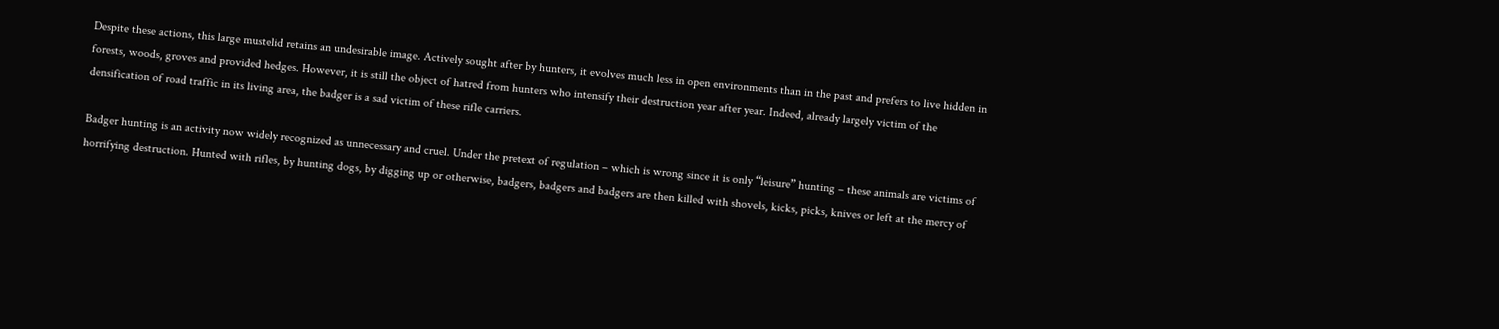Despite these actions, this large mustelid retains an undesirable image. Actively sought after by hunters, it evolves much less in open environments than in the past and prefers to live hidden in forests, woods, groves and provided hedges. However, it is still the object of hatred from hunters who intensify their destruction year after year. Indeed, already largely victim of the densification of road traffic in its living area, the badger is a sad victim of these rifle carriers.

Badger hunting is an activity now widely recognized as unnecessary and cruel. Under the pretext of regulation – which is wrong since it is only “leisure” hunting – these animals are victims of horrifying destruction. Hunted with rifles, by hunting dogs, by digging up or otherwise, badgers, badgers and badgers are then killed with shovels, kicks, picks, knives or left at the mercy of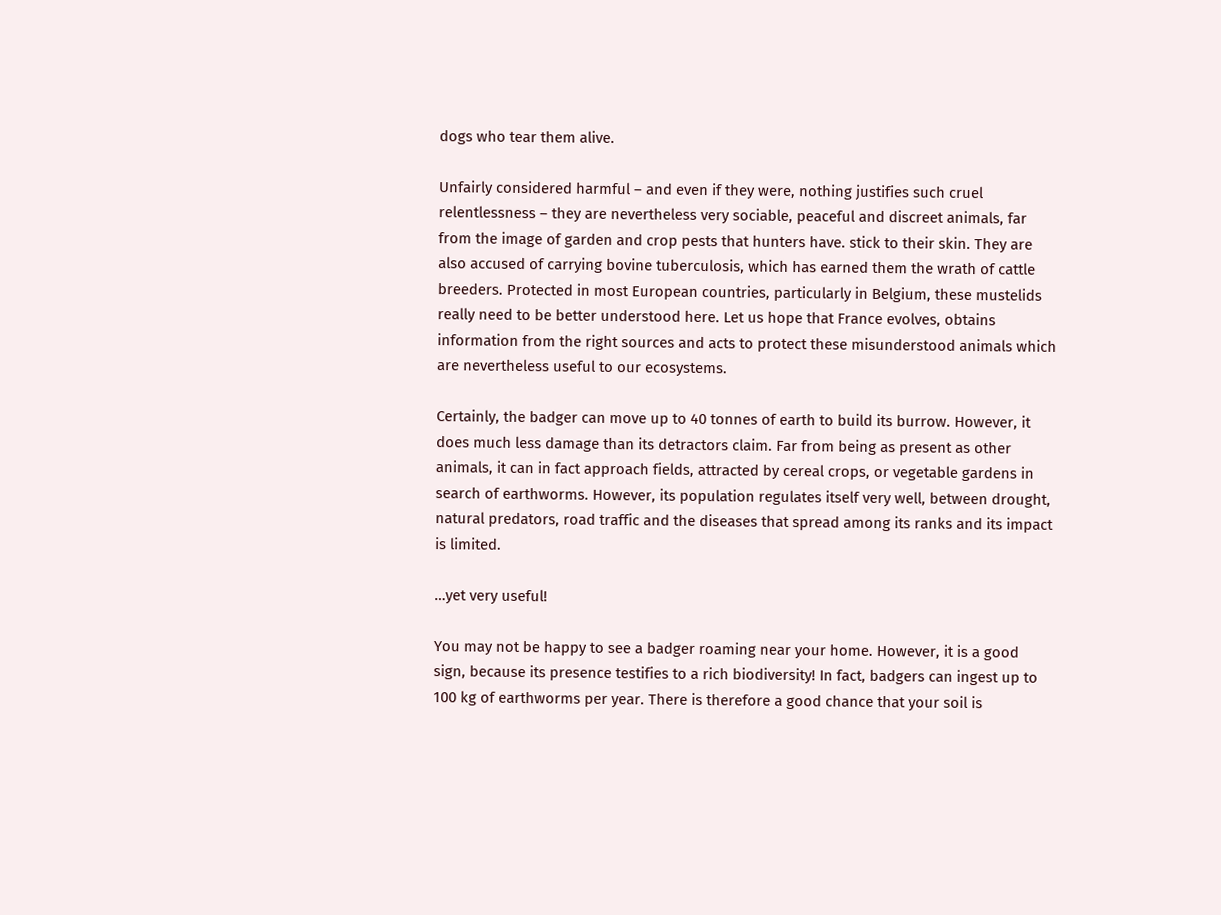dogs who tear them alive.

Unfairly considered harmful – and even if they were, nothing justifies such cruel relentlessness – they are nevertheless very sociable, peaceful and discreet animals, far from the image of garden and crop pests that hunters have. stick to their skin. They are also accused of carrying bovine tuberculosis, which has earned them the wrath of cattle breeders. Protected in most European countries, particularly in Belgium, these mustelids really need to be better understood here. Let us hope that France evolves, obtains information from the right sources and acts to protect these misunderstood animals which are nevertheless useful to our ecosystems.

Certainly, the badger can move up to 40 tonnes of earth to build its burrow. However, it does much less damage than its detractors claim. Far from being as present as other animals, it can in fact approach fields, attracted by cereal crops, or vegetable gardens in search of earthworms. However, its population regulates itself very well, between drought, natural predators, road traffic and the diseases that spread among its ranks and its impact is limited.

…yet very useful!

You may not be happy to see a badger roaming near your home. However, it is a good sign, because its presence testifies to a rich biodiversity! In fact, badgers can ingest up to 100 kg of earthworms per year. There is therefore a good chance that your soil is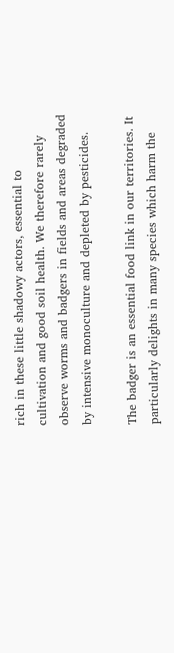rich in these little shadowy actors, essential to cultivation and good soil health. We therefore rarely observe worms and badgers in fields and areas degraded by intensive monoculture and depleted by pesticides.

The badger is an essential food link in our territories. It particularly delights in many species which harm the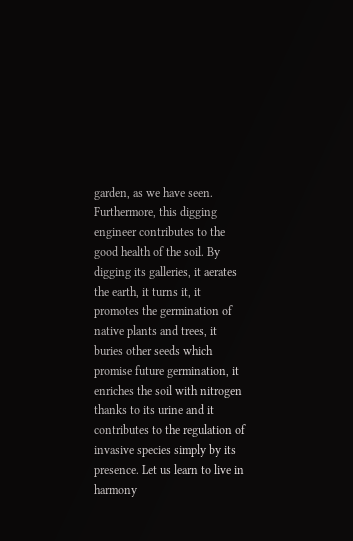garden, as we have seen. Furthermore, this digging engineer contributes to the good health of the soil. By digging its galleries, it aerates the earth, it turns it, it promotes the germination of native plants and trees, it buries other seeds which promise future germination, it enriches the soil with nitrogen thanks to its urine and it contributes to the regulation of invasive species simply by its presence. Let us learn to live in harmony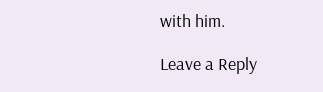with him.

Leave a Reply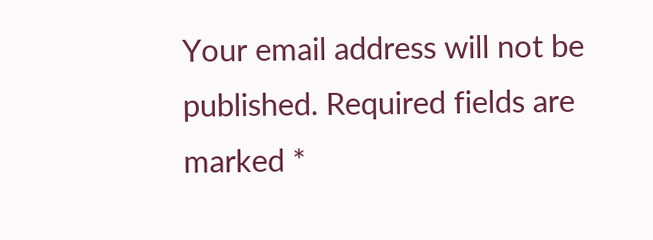Your email address will not be published. Required fields are marked *